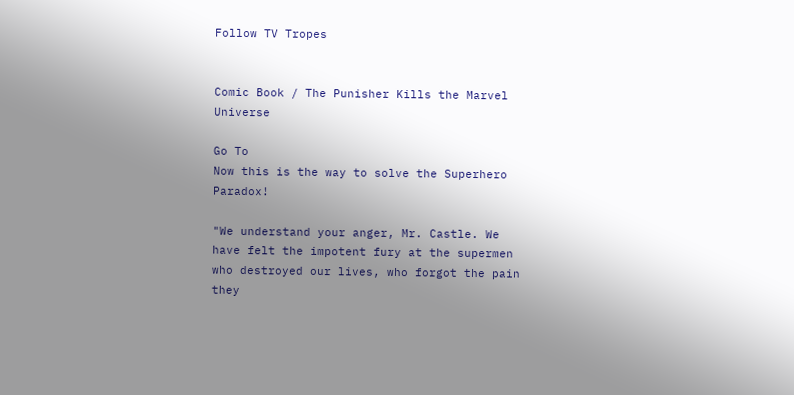Follow TV Tropes


Comic Book / The Punisher Kills the Marvel Universe

Go To
Now this is the way to solve the Superhero Paradox!

"We understand your anger, Mr. Castle. We have felt the impotent fury at the supermen who destroyed our lives, who forgot the pain they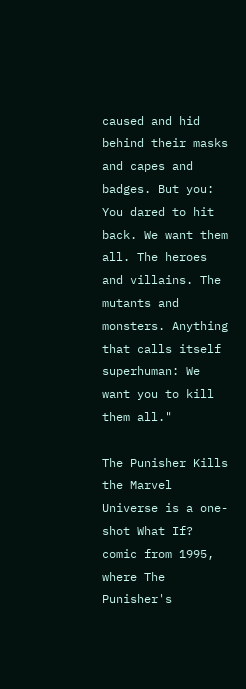caused and hid behind their masks and capes and badges. But you: You dared to hit back. We want them all. The heroes and villains. The mutants and monsters. Anything that calls itself superhuman: We want you to kill them all."

The Punisher Kills the Marvel Universe is a one-shot What If? comic from 1995, where The Punisher's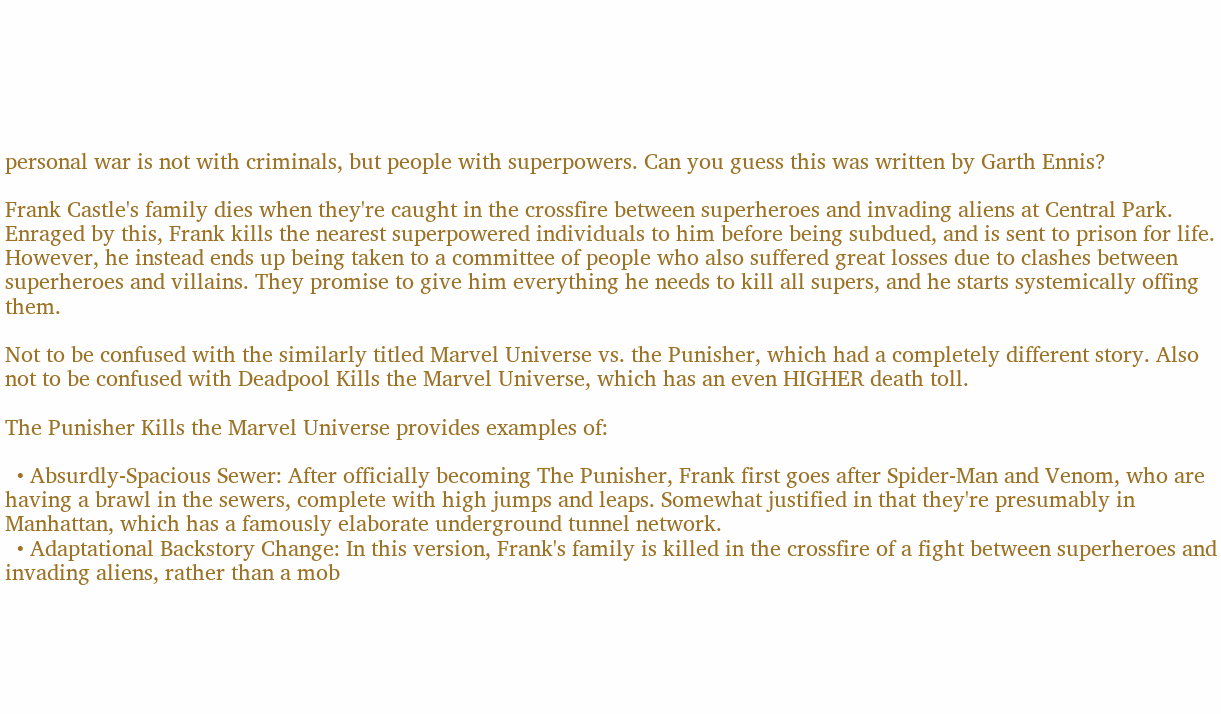personal war is not with criminals, but people with superpowers. Can you guess this was written by Garth Ennis?

Frank Castle's family dies when they're caught in the crossfire between superheroes and invading aliens at Central Park. Enraged by this, Frank kills the nearest superpowered individuals to him before being subdued, and is sent to prison for life. However, he instead ends up being taken to a committee of people who also suffered great losses due to clashes between superheroes and villains. They promise to give him everything he needs to kill all supers, and he starts systemically offing them.

Not to be confused with the similarly titled Marvel Universe vs. the Punisher, which had a completely different story. Also not to be confused with Deadpool Kills the Marvel Universe, which has an even HIGHER death toll.

The Punisher Kills the Marvel Universe provides examples of:

  • Absurdly-Spacious Sewer: After officially becoming The Punisher, Frank first goes after Spider-Man and Venom, who are having a brawl in the sewers, complete with high jumps and leaps. Somewhat justified in that they're presumably in Manhattan, which has a famously elaborate underground tunnel network.
  • Adaptational Backstory Change: In this version, Frank's family is killed in the crossfire of a fight between superheroes and invading aliens, rather than a mob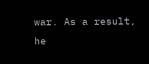war. As a result, he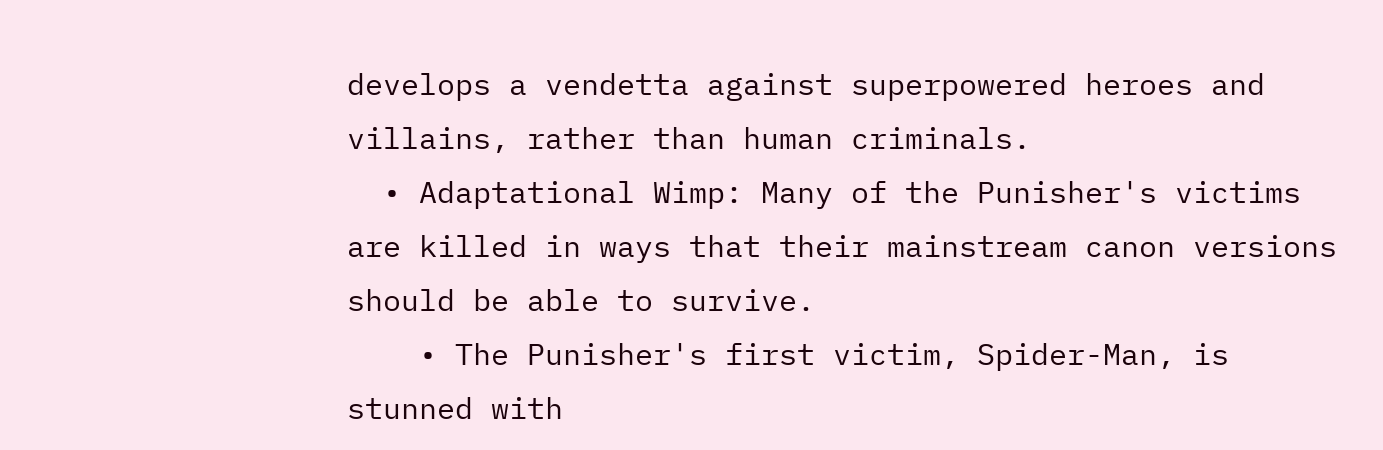develops a vendetta against superpowered heroes and villains, rather than human criminals.
  • Adaptational Wimp: Many of the Punisher's victims are killed in ways that their mainstream canon versions should be able to survive.
    • The Punisher's first victim, Spider-Man, is stunned with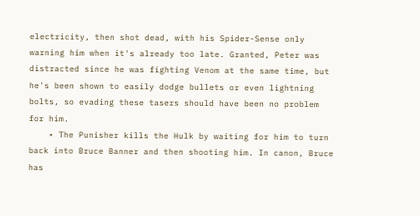electricity, then shot dead, with his Spider-Sense only warning him when it's already too late. Granted, Peter was distracted since he was fighting Venom at the same time, but he's been shown to easily dodge bullets or even lightning bolts, so evading these tasers should have been no problem for him.
    • The Punisher kills the Hulk by waiting for him to turn back into Bruce Banner and then shooting him. In canon, Bruce has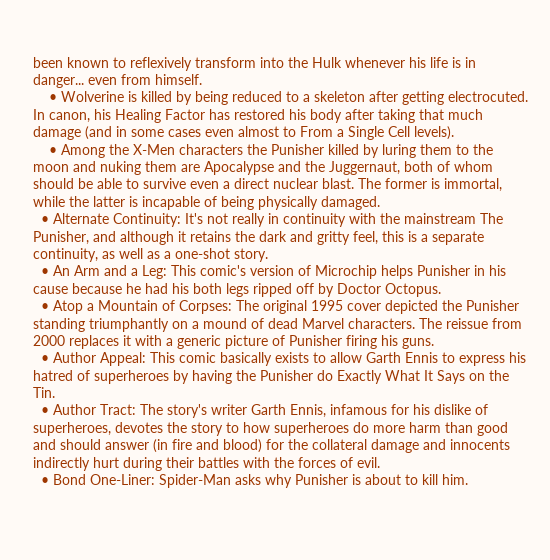been known to reflexively transform into the Hulk whenever his life is in danger... even from himself.
    • Wolverine is killed by being reduced to a skeleton after getting electrocuted. In canon, his Healing Factor has restored his body after taking that much damage (and in some cases even almost to From a Single Cell levels).
    • Among the X-Men characters the Punisher killed by luring them to the moon and nuking them are Apocalypse and the Juggernaut, both of whom should be able to survive even a direct nuclear blast. The former is immortal, while the latter is incapable of being physically damaged.
  • Alternate Continuity: It's not really in continuity with the mainstream The Punisher, and although it retains the dark and gritty feel, this is a separate continuity, as well as a one-shot story.
  • An Arm and a Leg: This comic's version of Microchip helps Punisher in his cause because he had his both legs ripped off by Doctor Octopus.
  • Atop a Mountain of Corpses: The original 1995 cover depicted the Punisher standing triumphantly on a mound of dead Marvel characters. The reissue from 2000 replaces it with a generic picture of Punisher firing his guns.
  • Author Appeal: This comic basically exists to allow Garth Ennis to express his hatred of superheroes by having the Punisher do Exactly What It Says on the Tin.
  • Author Tract: The story's writer Garth Ennis, infamous for his dislike of superheroes, devotes the story to how superheroes do more harm than good and should answer (in fire and blood) for the collateral damage and innocents indirectly hurt during their battles with the forces of evil.
  • Bond One-Liner: Spider-Man asks why Punisher is about to kill him.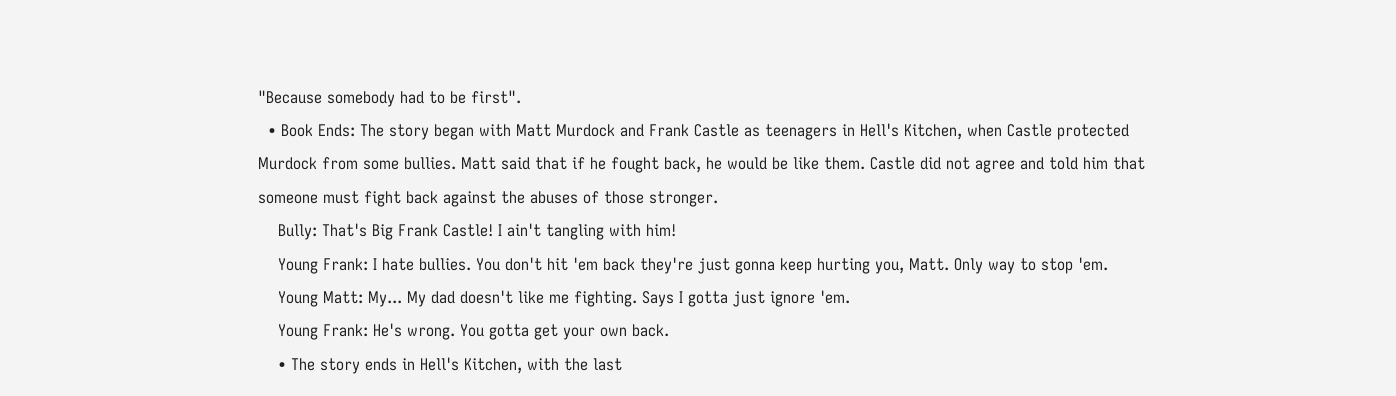"Because somebody had to be first".
  • Book Ends: The story began with Matt Murdock and Frank Castle as teenagers in Hell's Kitchen, when Castle protected Murdock from some bullies. Matt said that if he fought back, he would be like them. Castle did not agree and told him that someone must fight back against the abuses of those stronger.
    Bully: That's Big Frank Castle! I ain't tangling with him!
    Young Frank: I hate bullies. You don't hit 'em back they're just gonna keep hurting you, Matt. Only way to stop 'em.
    Young Matt: My... My dad doesn't like me fighting. Says I gotta just ignore 'em.
    Young Frank: He's wrong. You gotta get your own back.
    • The story ends in Hell's Kitchen, with the last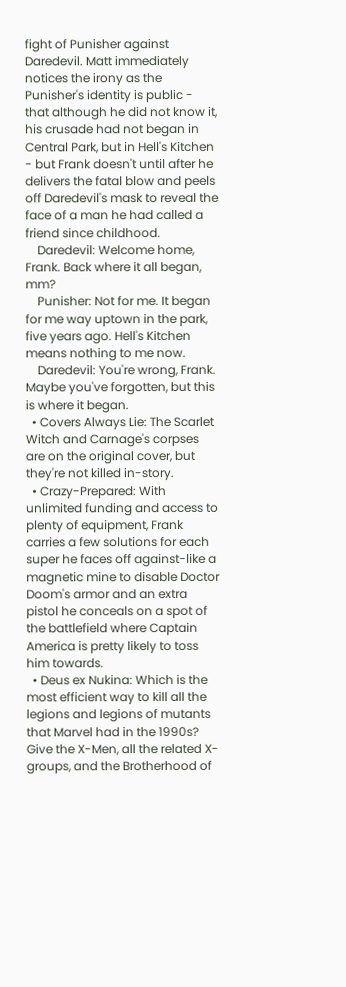fight of Punisher against Daredevil. Matt immediately notices the irony as the Punisher's identity is public - that although he did not know it, his crusade had not began in Central Park, but in Hell's Kitchen - but Frank doesn't until after he delivers the fatal blow and peels off Daredevil's mask to reveal the face of a man he had called a friend since childhood.
    Daredevil: Welcome home, Frank. Back where it all began, mm?
    Punisher: Not for me. It began for me way uptown in the park, five years ago. Hell's Kitchen means nothing to me now.
    Daredevil: You're wrong, Frank. Maybe you've forgotten, but this is where it began.
  • Covers Always Lie: The Scarlet Witch and Carnage's corpses are on the original cover, but they're not killed in-story.
  • Crazy-Prepared: With unlimited funding and access to plenty of equipment, Frank carries a few solutions for each super he faces off against-like a magnetic mine to disable Doctor Doom's armor and an extra pistol he conceals on a spot of the battlefield where Captain America is pretty likely to toss him towards.
  • Deus ex Nukina: Which is the most efficient way to kill all the legions and legions of mutants that Marvel had in the 1990s? Give the X-Men, all the related X-groups, and the Brotherhood of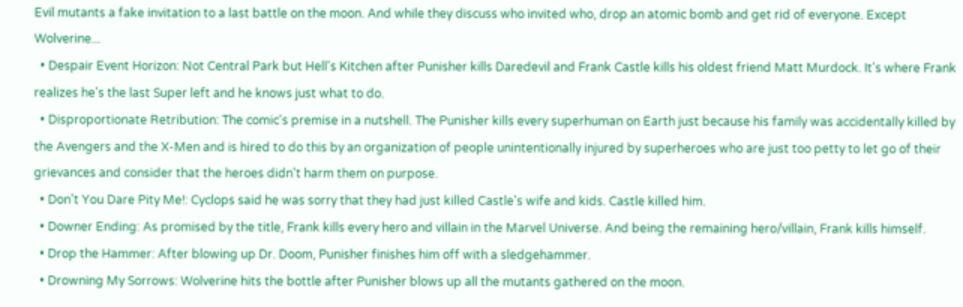Evil mutants a fake invitation to a last battle on the moon. And while they discuss who invited who, drop an atomic bomb and get rid of everyone. Except Wolverine...
  • Despair Event Horizon: Not Central Park but Hell's Kitchen after Punisher kills Daredevil and Frank Castle kills his oldest friend Matt Murdock. It's where Frank realizes he's the last Super left and he knows just what to do.
  • Disproportionate Retribution: The comic's premise in a nutshell. The Punisher kills every superhuman on Earth just because his family was accidentally killed by the Avengers and the X-Men and is hired to do this by an organization of people unintentionally injured by superheroes who are just too petty to let go of their grievances and consider that the heroes didn't harm them on purpose.
  • Don't You Dare Pity Me!: Cyclops said he was sorry that they had just killed Castle's wife and kids. Castle killed him.
  • Downer Ending: As promised by the title, Frank kills every hero and villain in the Marvel Universe. And being the remaining hero/villain, Frank kills himself.
  • Drop the Hammer: After blowing up Dr. Doom, Punisher finishes him off with a sledgehammer.
  • Drowning My Sorrows: Wolverine hits the bottle after Punisher blows up all the mutants gathered on the moon.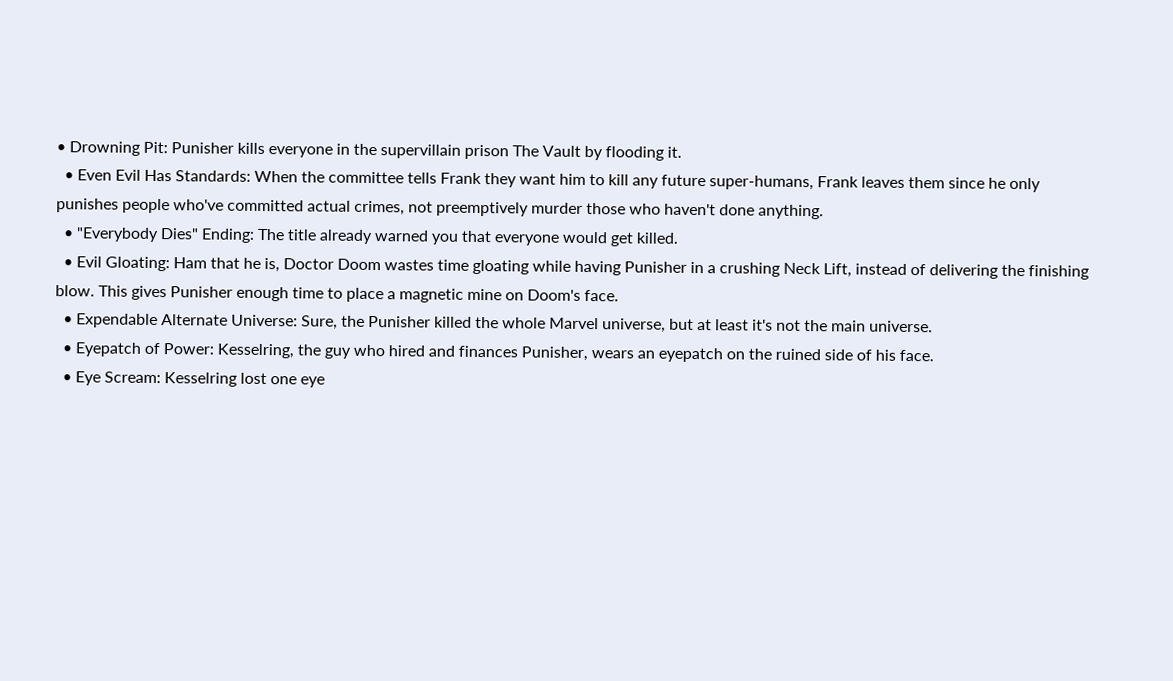• Drowning Pit: Punisher kills everyone in the supervillain prison The Vault by flooding it.
  • Even Evil Has Standards: When the committee tells Frank they want him to kill any future super-humans, Frank leaves them since he only punishes people who've committed actual crimes, not preemptively murder those who haven't done anything.
  • "Everybody Dies" Ending: The title already warned you that everyone would get killed.
  • Evil Gloating: Ham that he is, Doctor Doom wastes time gloating while having Punisher in a crushing Neck Lift, instead of delivering the finishing blow. This gives Punisher enough time to place a magnetic mine on Doom's face.
  • Expendable Alternate Universe: Sure, the Punisher killed the whole Marvel universe, but at least it's not the main universe.
  • Eyepatch of Power: Kesselring, the guy who hired and finances Punisher, wears an eyepatch on the ruined side of his face.
  • Eye Scream: Kesselring lost one eye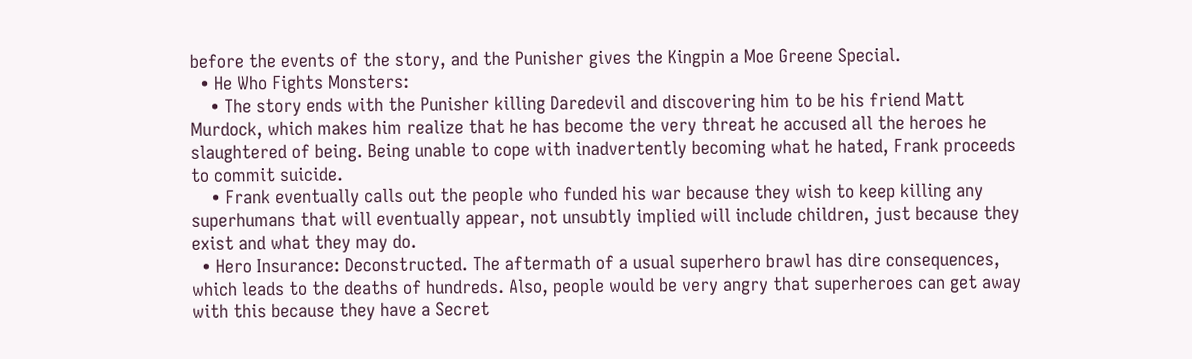before the events of the story, and the Punisher gives the Kingpin a Moe Greene Special.
  • He Who Fights Monsters:
    • The story ends with the Punisher killing Daredevil and discovering him to be his friend Matt Murdock, which makes him realize that he has become the very threat he accused all the heroes he slaughtered of being. Being unable to cope with inadvertently becoming what he hated, Frank proceeds to commit suicide.
    • Frank eventually calls out the people who funded his war because they wish to keep killing any superhumans that will eventually appear, not unsubtly implied will include children, just because they exist and what they may do.
  • Hero Insurance: Deconstructed. The aftermath of a usual superhero brawl has dire consequences, which leads to the deaths of hundreds. Also, people would be very angry that superheroes can get away with this because they have a Secret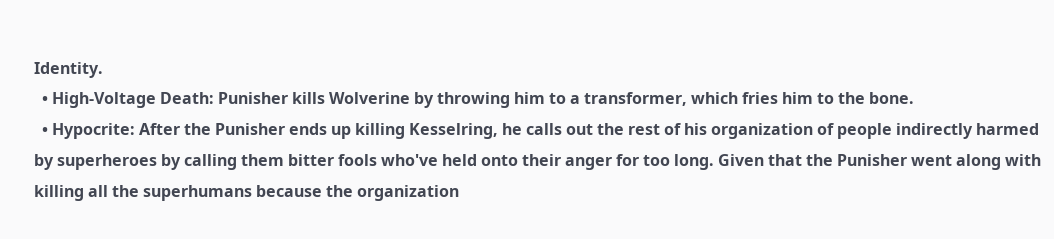Identity.
  • High-Voltage Death: Punisher kills Wolverine by throwing him to a transformer, which fries him to the bone.
  • Hypocrite: After the Punisher ends up killing Kesselring, he calls out the rest of his organization of people indirectly harmed by superheroes by calling them bitter fools who've held onto their anger for too long. Given that the Punisher went along with killing all the superhumans because the organization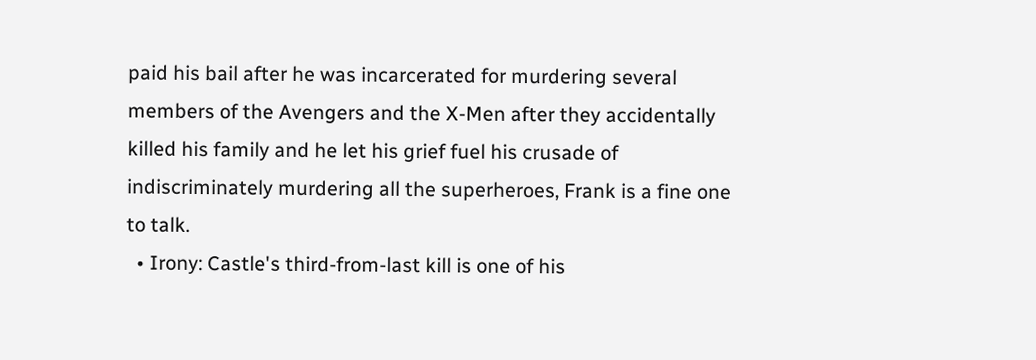paid his bail after he was incarcerated for murdering several members of the Avengers and the X-Men after they accidentally killed his family and he let his grief fuel his crusade of indiscriminately murdering all the superheroes, Frank is a fine one to talk.
  • Irony: Castle's third-from-last kill is one of his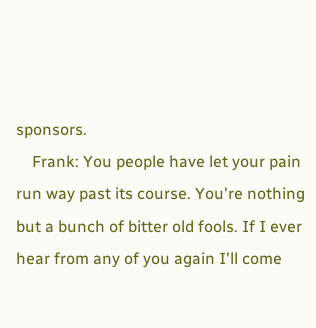sponsors.
    Frank: You people have let your pain run way past its course. You're nothing but a bunch of bitter old fools. If I ever hear from any of you again I'll come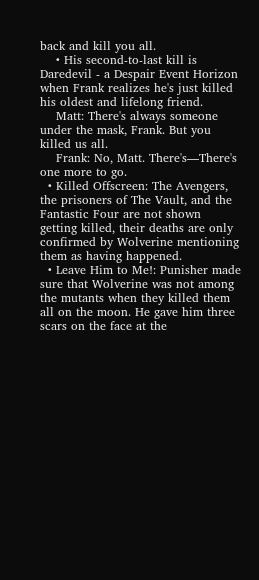back and kill you all.
    • His second-to-last kill is Daredevil - a Despair Event Horizon when Frank realizes he's just killed his oldest and lifelong friend.
    Matt: There's always someone under the mask, Frank. But you killed us all.
    Frank: No, Matt. There's—There's one more to go.
  • Killed Offscreen: The Avengers, the prisoners of The Vault, and the Fantastic Four are not shown getting killed, their deaths are only confirmed by Wolverine mentioning them as having happened.
  • Leave Him to Me!: Punisher made sure that Wolverine was not among the mutants when they killed them all on the moon. He gave him three scars on the face at the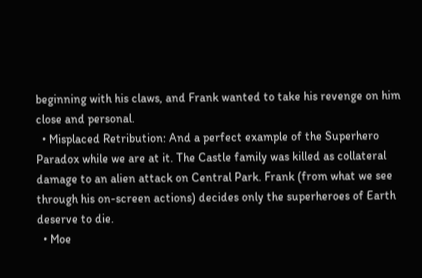beginning with his claws, and Frank wanted to take his revenge on him close and personal.
  • Misplaced Retribution: And a perfect example of the Superhero Paradox while we are at it. The Castle family was killed as collateral damage to an alien attack on Central Park. Frank (from what we see through his on-screen actions) decides only the superheroes of Earth deserve to die.
  • Moe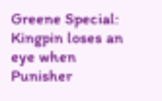Greene Special: Kingpin loses an eye when Punisher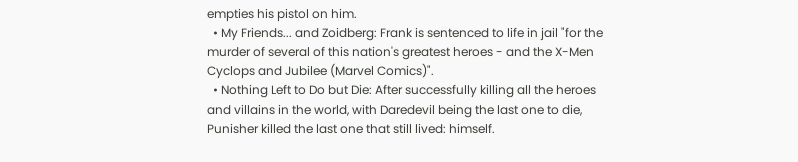empties his pistol on him.
  • My Friends... and Zoidberg: Frank is sentenced to life in jail "for the murder of several of this nation's greatest heroes - and the X-Men Cyclops and Jubilee (Marvel Comics)".
  • Nothing Left to Do but Die: After successfully killing all the heroes and villains in the world, with Daredevil being the last one to die, Punisher killed the last one that still lived: himself.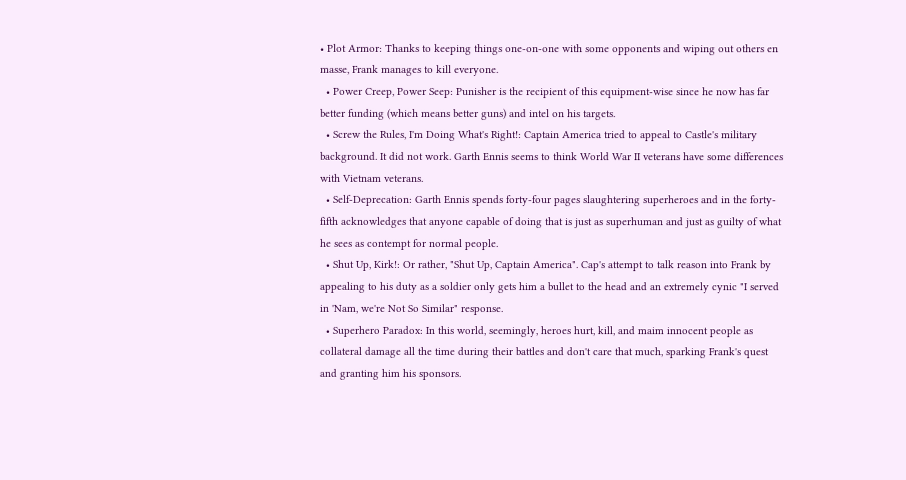• Plot Armor: Thanks to keeping things one-on-one with some opponents and wiping out others en masse, Frank manages to kill everyone.
  • Power Creep, Power Seep: Punisher is the recipient of this equipment-wise since he now has far better funding (which means better guns) and intel on his targets.
  • Screw the Rules, I'm Doing What's Right!: Captain America tried to appeal to Castle's military background. It did not work. Garth Ennis seems to think World War II veterans have some differences with Vietnam veterans.
  • Self-Deprecation: Garth Ennis spends forty-four pages slaughtering superheroes and in the forty-fifth acknowledges that anyone capable of doing that is just as superhuman and just as guilty of what he sees as contempt for normal people.
  • Shut Up, Kirk!: Or rather, "Shut Up, Captain America". Cap's attempt to talk reason into Frank by appealing to his duty as a soldier only gets him a bullet to the head and an extremely cynic "I served in 'Nam, we're Not So Similar" response.
  • Superhero Paradox: In this world, seemingly, heroes hurt, kill, and maim innocent people as collateral damage all the time during their battles and don't care that much, sparking Frank's quest and granting him his sponsors.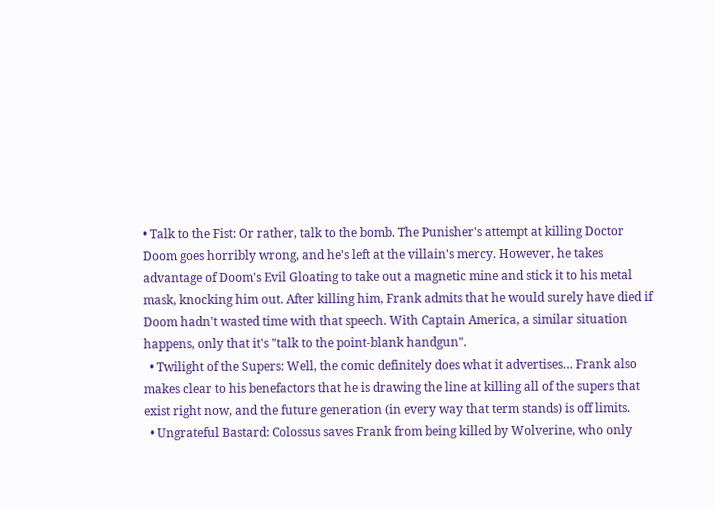• Talk to the Fist: Or rather, talk to the bomb. The Punisher's attempt at killing Doctor Doom goes horribly wrong, and he's left at the villain's mercy. However, he takes advantage of Doom's Evil Gloating to take out a magnetic mine and stick it to his metal mask, knocking him out. After killing him, Frank admits that he would surely have died if Doom hadn't wasted time with that speech. With Captain America, a similar situation happens, only that it's "talk to the point-blank handgun".
  • Twilight of the Supers: Well, the comic definitely does what it advertises… Frank also makes clear to his benefactors that he is drawing the line at killing all of the supers that exist right now, and the future generation (in every way that term stands) is off limits.
  • Ungrateful Bastard: Colossus saves Frank from being killed by Wolverine, who only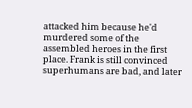attacked him because he'd murdered some of the assembled heroes in the first place. Frank is still convinced superhumans are bad, and later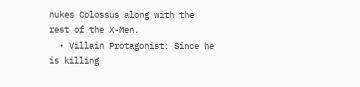nukes Colossus along with the rest of the X-Men.
  • Villain Protagonist: Since he is killing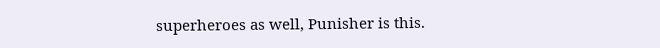superheroes as well, Punisher is this.